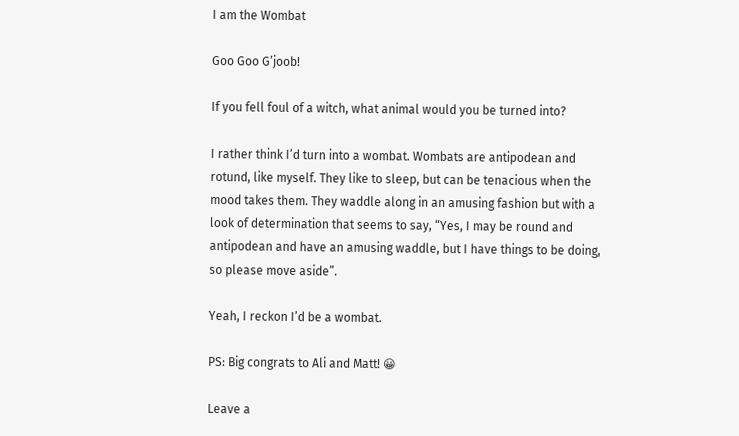I am the Wombat

Goo Goo G’joob!

If you fell foul of a witch, what animal would you be turned into?

I rather think I’d turn into a wombat. Wombats are antipodean and rotund, like myself. They like to sleep, but can be tenacious when the mood takes them. They waddle along in an amusing fashion but with a look of determination that seems to say, “Yes, I may be round and antipodean and have an amusing waddle, but I have things to be doing, so please move aside”.

Yeah, I reckon I’d be a wombat.

PS: Big congrats to Ali and Matt! 😀

Leave a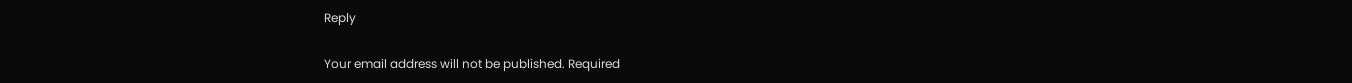Reply

Your email address will not be published. Required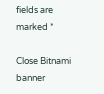fields are marked *

Close Bitnami banner